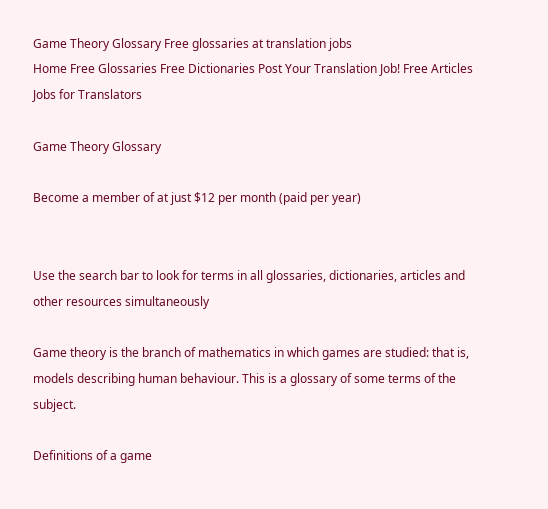Game Theory Glossary Free glossaries at translation jobs
Home Free Glossaries Free Dictionaries Post Your Translation Job! Free Articles Jobs for Translators

Game Theory Glossary

Become a member of at just $12 per month (paid per year)


Use the search bar to look for terms in all glossaries, dictionaries, articles and other resources simultaneously

Game theory is the branch of mathematics in which games are studied: that is, models describing human behaviour. This is a glossary of some terms of the subject.

Definitions of a game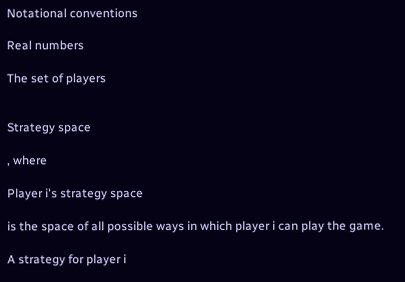Notational conventions

Real numbers

The set of players


Strategy space

, where

Player i's strategy space

is the space of all possible ways in which player i can play the game.

A strategy for player i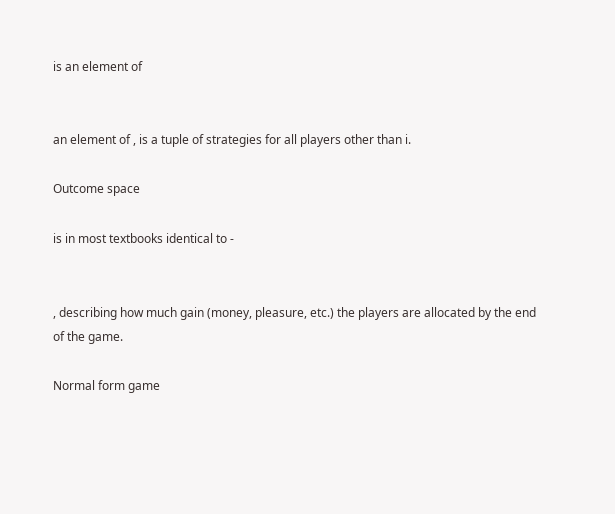is an element of


an element of , is a tuple of strategies for all players other than i.

Outcome space

is in most textbooks identical to -


, describing how much gain (money, pleasure, etc.) the players are allocated by the end of the game.

Normal form game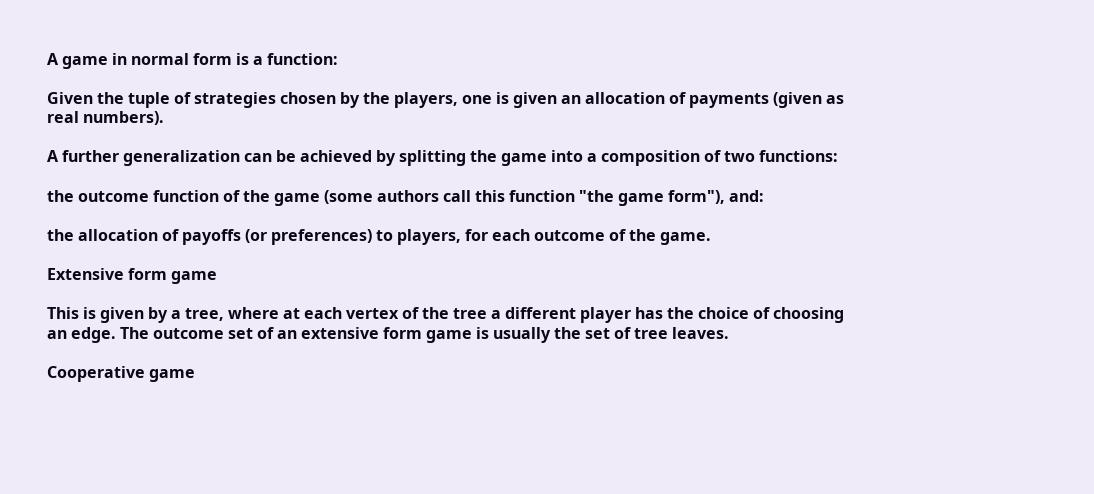A game in normal form is a function:

Given the tuple of strategies chosen by the players, one is given an allocation of payments (given as real numbers).

A further generalization can be achieved by splitting the game into a composition of two functions:

the outcome function of the game (some authors call this function "the game form"), and:

the allocation of payoffs (or preferences) to players, for each outcome of the game.

Extensive form game

This is given by a tree, where at each vertex of the tree a different player has the choice of choosing an edge. The outcome set of an extensive form game is usually the set of tree leaves.

Cooperative game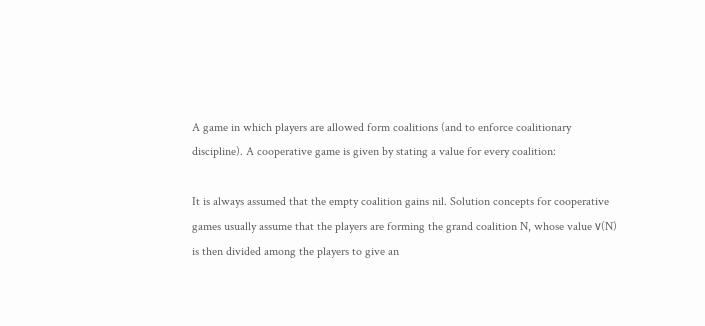A game in which players are allowed form coalitions (and to enforce coalitionary discipline). A cooperative game is given by stating a value for every coalition:

It is always assumed that the empty coalition gains nil. Solution concepts for cooperative games usually assume that the players are forming the grand coalition N, whose value ν(N) is then divided among the players to give an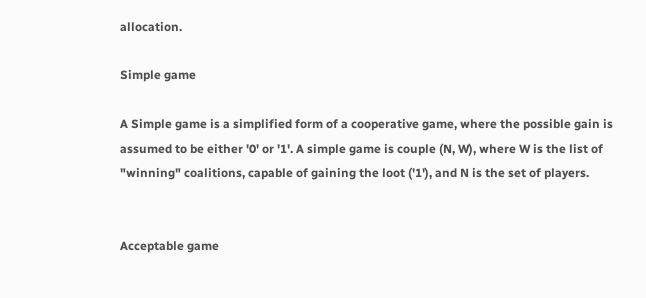allocation.

Simple game

A Simple game is a simplified form of a cooperative game, where the possible gain is assumed to be either '0' or '1'. A simple game is couple (N, W), where W is the list of "winning" coalitions, capable of gaining the loot ('1'), and N is the set of players.


Acceptable game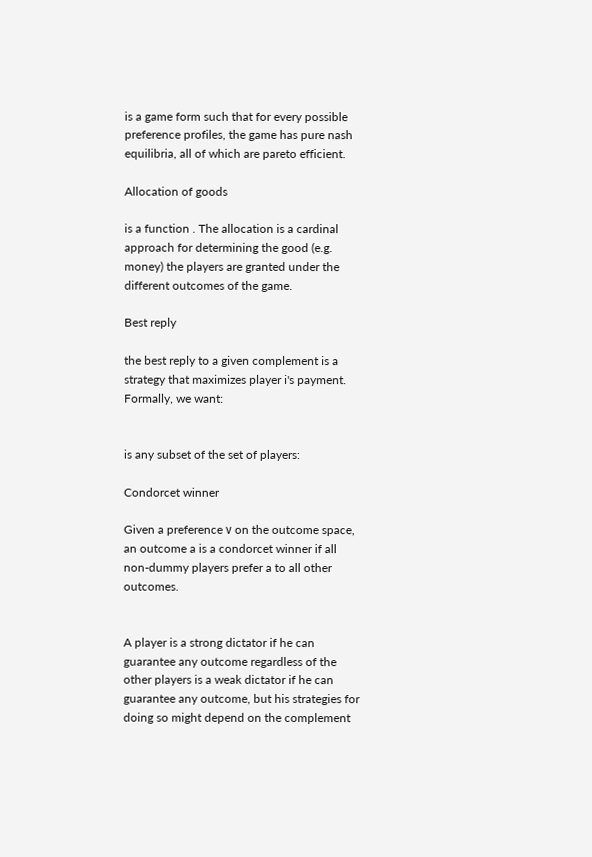is a game form such that for every possible preference profiles, the game has pure nash equilibria, all of which are pareto efficient.

Allocation of goods

is a function . The allocation is a cardinal approach for determining the good (e.g. money) the players are granted under the different outcomes of the game.

Best reply

the best reply to a given complement is a strategy that maximizes player i's payment. Formally, we want:


is any subset of the set of players:

Condorcet winner

Given a preference ν on the outcome space, an outcome a is a condorcet winner if all non-dummy players prefer a to all other outcomes.


A player is a strong dictator if he can guarantee any outcome regardless of the other players is a weak dictator if he can guarantee any outcome, but his strategies for doing so might depend on the complement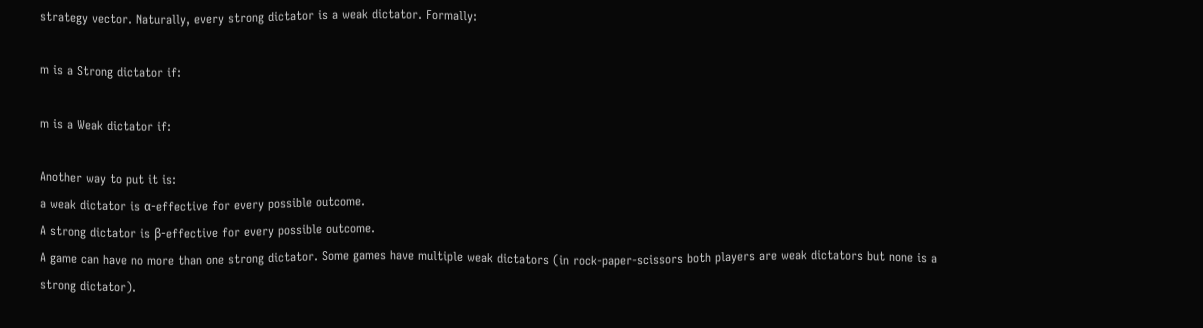strategy vector. Naturally, every strong dictator is a weak dictator. Formally:

m is a Strong dictator if:

m is a Weak dictator if:

Another way to put it is:
a weak dictator is α-effective for every possible outcome.
A strong dictator is β-effective for every possible outcome.
A game can have no more than one strong dictator. Some games have multiple weak dictators (in rock-paper-scissors both players are weak dictators but none is a strong dictator).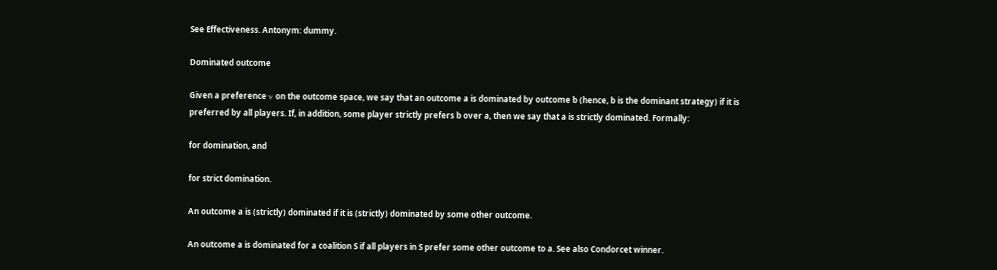See Effectiveness. Antonym: dummy.

Dominated outcome

Given a preference ν on the outcome space, we say that an outcome a is dominated by outcome b (hence, b is the dominant strategy) if it is preferred by all players. If, in addition, some player strictly prefers b over a, then we say that a is strictly dominated. Formally:

for domination, and

for strict domination.

An outcome a is (strictly) dominated if it is (strictly) dominated by some other outcome.

An outcome a is dominated for a coalition S if all players in S prefer some other outcome to a. See also Condorcet winner.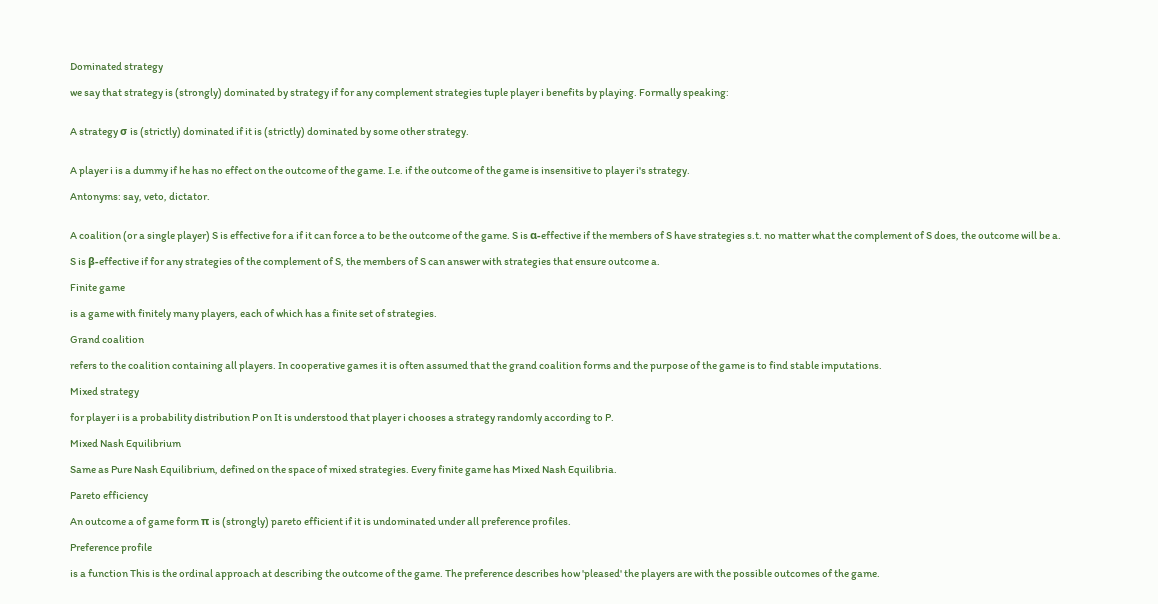Dominated strategy

we say that strategy is (strongly) dominated by strategy if for any complement strategies tuple player i benefits by playing. Formally speaking:


A strategy σ is (strictly) dominated if it is (strictly) dominated by some other strategy.


A player i is a dummy if he has no effect on the outcome of the game. I.e. if the outcome of the game is insensitive to player i's strategy.

Antonyms: say, veto, dictator.


A coalition (or a single player) S is effective for a if it can force a to be the outcome of the game. S is α-effective if the members of S have strategies s.t. no matter what the complement of S does, the outcome will be a.

S is β-effective if for any strategies of the complement of S, the members of S can answer with strategies that ensure outcome a.

Finite game

is a game with finitely many players, each of which has a finite set of strategies.

Grand coalition

refers to the coalition containing all players. In cooperative games it is often assumed that the grand coalition forms and the purpose of the game is to find stable imputations.

Mixed strategy

for player i is a probability distribution P on It is understood that player i chooses a strategy randomly according to P.

Mixed Nash Equilibrium

Same as Pure Nash Equilibrium, defined on the space of mixed strategies. Every finite game has Mixed Nash Equilibria.

Pareto efficiency

An outcome a of game form π is (strongly) pareto efficient if it is undominated under all preference profiles.

Preference profile

is a function This is the ordinal approach at describing the outcome of the game. The preference describes how 'pleased' the players are with the possible outcomes of the game.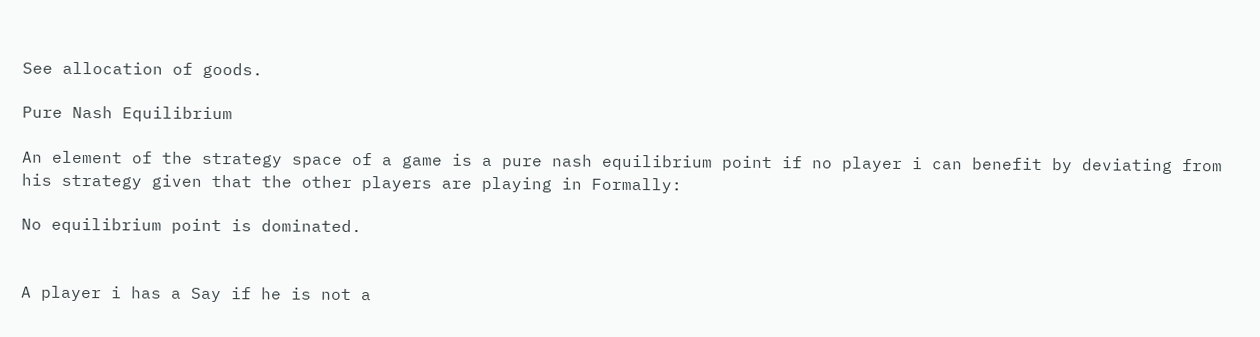See allocation of goods.

Pure Nash Equilibrium

An element of the strategy space of a game is a pure nash equilibrium point if no player i can benefit by deviating from his strategy given that the other players are playing in Formally:

No equilibrium point is dominated.


A player i has a Say if he is not a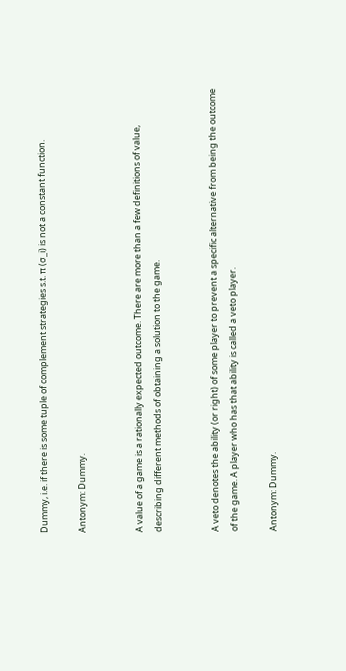Dummy, i.e. if there is some tuple of complement strategies s.t. π (σ_i) is not a constant function.

Antonym: Dummy.


A value of a game is a rationally expected outcome. There are more than a few definitions of value, describing different methods of obtaining a solution to the game.


A veto denotes the ability (or right) of some player to prevent a specific alternative from being the outcome of the game. A player who has that ability is called a veto player.

Antonym: Dummy.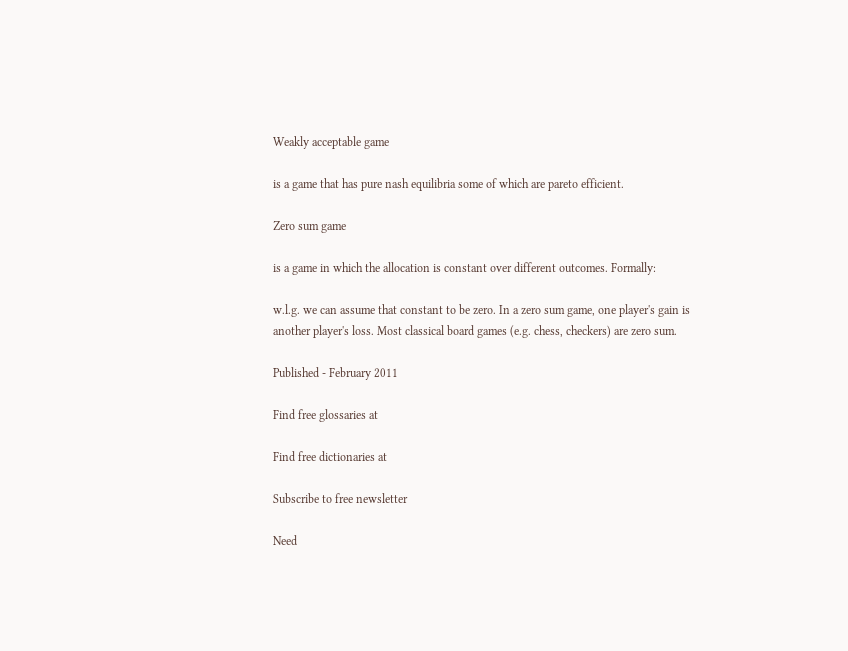Weakly acceptable game

is a game that has pure nash equilibria some of which are pareto efficient.

Zero sum game

is a game in which the allocation is constant over different outcomes. Formally:

w.l.g. we can assume that constant to be zero. In a zero sum game, one player's gain is another player's loss. Most classical board games (e.g. chess, checkers) are zero sum.

Published - February 2011

Find free glossaries at

Find free dictionaries at

Subscribe to free newsletter

Need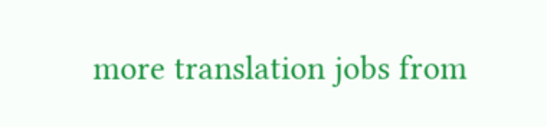more translation jobs from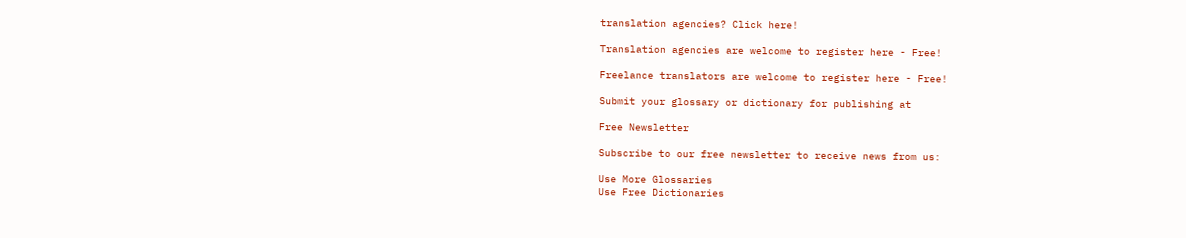translation agencies? Click here!

Translation agencies are welcome to register here - Free!

Freelance translators are welcome to register here - Free!

Submit your glossary or dictionary for publishing at

Free Newsletter

Subscribe to our free newsletter to receive news from us:

Use More Glossaries
Use Free Dictionaries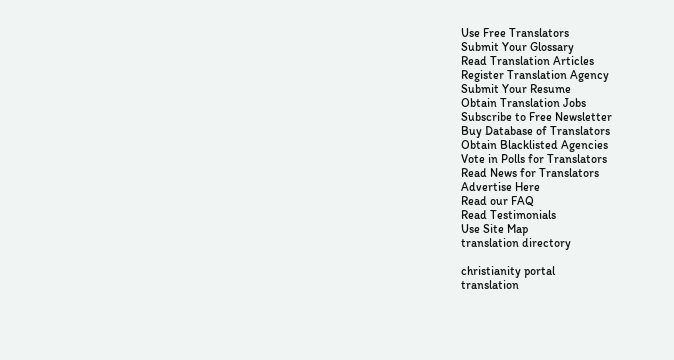Use Free Translators
Submit Your Glossary
Read Translation Articles
Register Translation Agency
Submit Your Resume
Obtain Translation Jobs
Subscribe to Free Newsletter
Buy Database of Translators
Obtain Blacklisted Agencies
Vote in Polls for Translators
Read News for Translators
Advertise Here
Read our FAQ
Read Testimonials
Use Site Map
translation directory

christianity portal
translation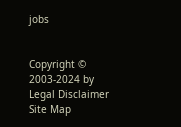jobs


Copyright © 2003-2024 by
Legal Disclaimer
Site Map